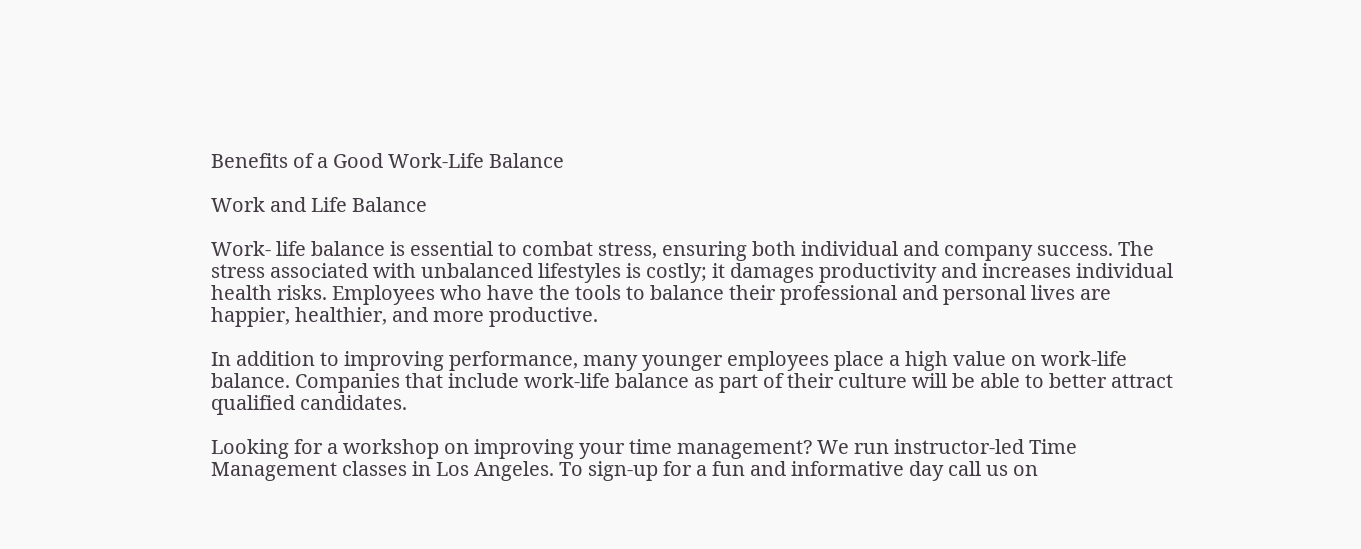Benefits of a Good Work-Life Balance

Work and Life Balance

Work- life balance is essential to combat stress, ensuring both individual and company success. The stress associated with unbalanced lifestyles is costly; it damages productivity and increases individual health risks. Employees who have the tools to balance their professional and personal lives are happier, healthier, and more productive.

In addition to improving performance, many younger employees place a high value on work-life balance. Companies that include work-life balance as part of their culture will be able to better attract qualified candidates.

Looking for a workshop on improving your time management? We run instructor-led Time Management classes in Los Angeles. To sign-up for a fun and informative day call us on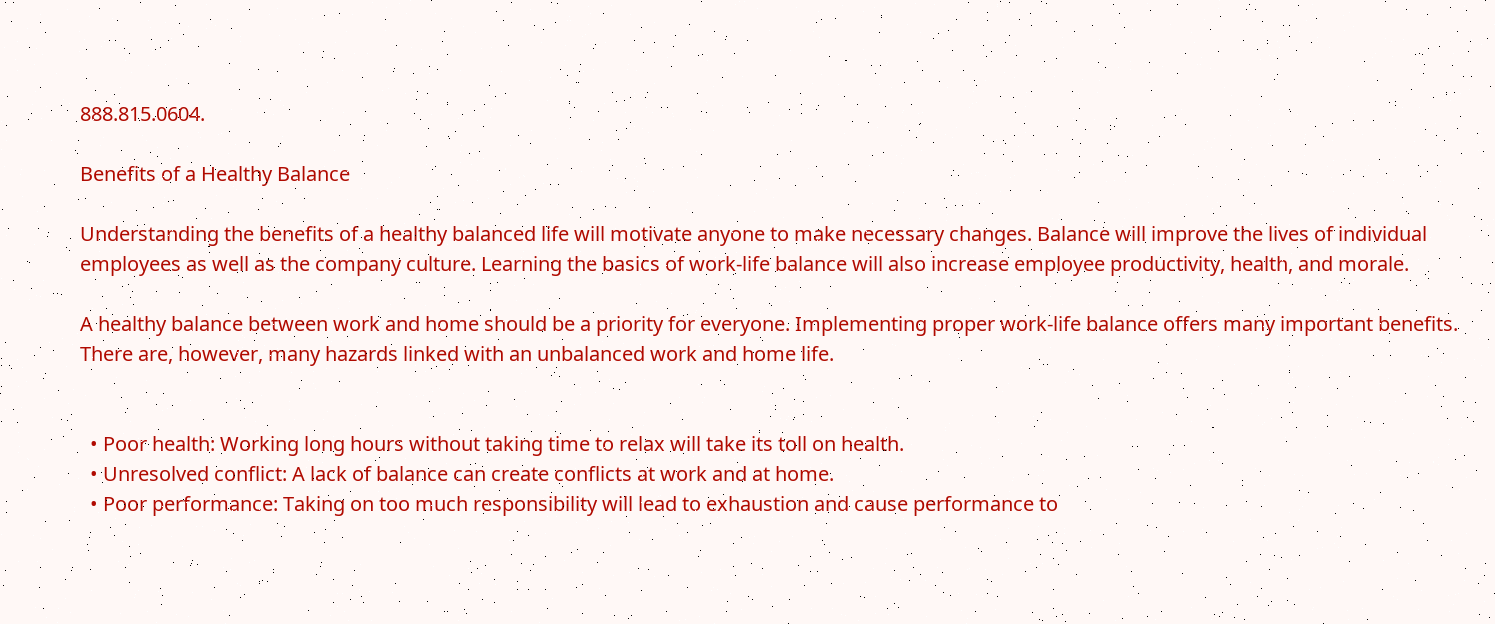888.815.0604.

Benefits of a Healthy Balance

Understanding the benefits of a healthy balanced life will motivate anyone to make necessary changes. Balance will improve the lives of individual employees as well as the company culture. Learning the basics of work-life balance will also increase employee productivity, health, and morale.

A healthy balance between work and home should be a priority for everyone. Implementing proper work-life balance offers many important benefits. There are, however, many hazards linked with an unbalanced work and home life.


  • Poor health: Working long hours without taking time to relax will take its toll on health.
  • Unresolved conflict: A lack of balance can create conflicts at work and at home.
  • Poor performance: Taking on too much responsibility will lead to exhaustion and cause performance to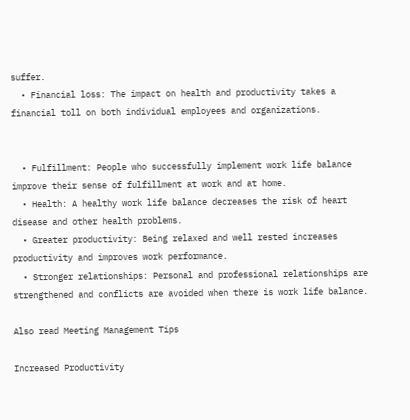suffer.
  • Financial loss: The impact on health and productivity takes a financial toll on both individual employees and organizations.


  • Fulfillment: People who successfully implement work life balance improve their sense of fulfillment at work and at home.
  • Health: A healthy work life balance decreases the risk of heart disease and other health problems.
  • Greater productivity: Being relaxed and well rested increases productivity and improves work performance.
  • Stronger relationships: Personal and professional relationships are strengthened and conflicts are avoided when there is work life balance.

Also read Meeting Management Tips

Increased Productivity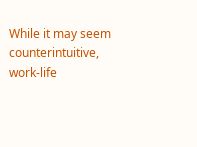While it may seem counterintuitive, work-life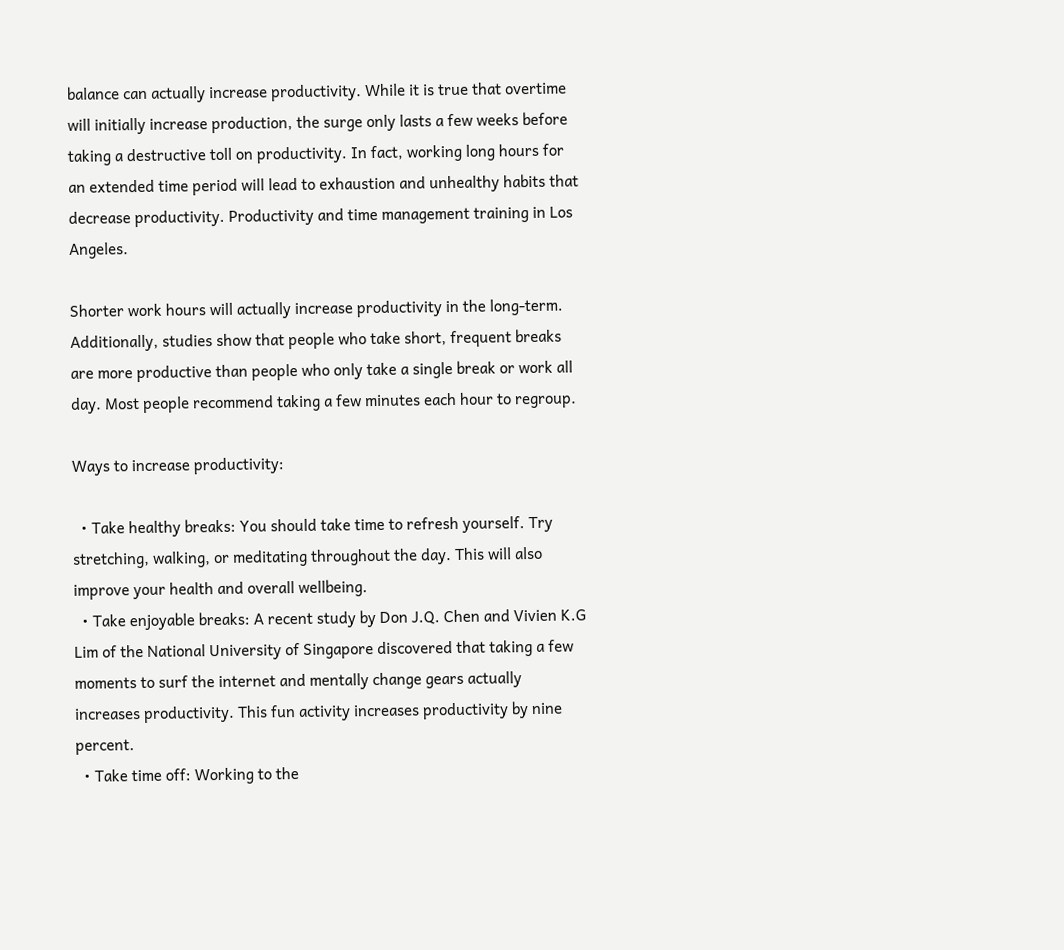balance can actually increase productivity. While it is true that overtime will initially increase production, the surge only lasts a few weeks before taking a destructive toll on productivity. In fact, working long hours for an extended time period will lead to exhaustion and unhealthy habits that decrease productivity. Productivity and time management training in Los Angeles.

Shorter work hours will actually increase productivity in the long-term. Additionally, studies show that people who take short, frequent breaks are more productive than people who only take a single break or work all day. Most people recommend taking a few minutes each hour to regroup.

Ways to increase productivity:

  • Take healthy breaks: You should take time to refresh yourself. Try stretching, walking, or meditating throughout the day. This will also improve your health and overall wellbeing.
  • Take enjoyable breaks: A recent study by Don J.Q. Chen and Vivien K.G Lim of the National University of Singapore discovered that taking a few moments to surf the internet and mentally change gears actually increases productivity. This fun activity increases productivity by nine percent.
  • Take time off: Working to the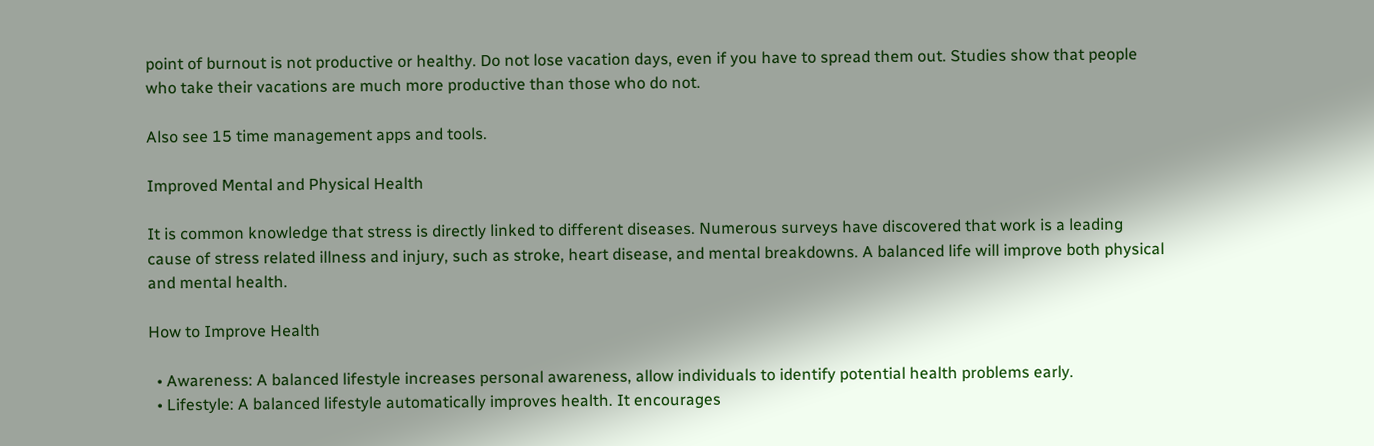point of burnout is not productive or healthy. Do not lose vacation days, even if you have to spread them out. Studies show that people who take their vacations are much more productive than those who do not.

Also see 15 time management apps and tools.

Improved Mental and Physical Health

It is common knowledge that stress is directly linked to different diseases. Numerous surveys have discovered that work is a leading cause of stress related illness and injury, such as stroke, heart disease, and mental breakdowns. A balanced life will improve both physical and mental health.

How to Improve Health

  • Awareness: A balanced lifestyle increases personal awareness, allow individuals to identify potential health problems early.
  • Lifestyle: A balanced lifestyle automatically improves health. It encourages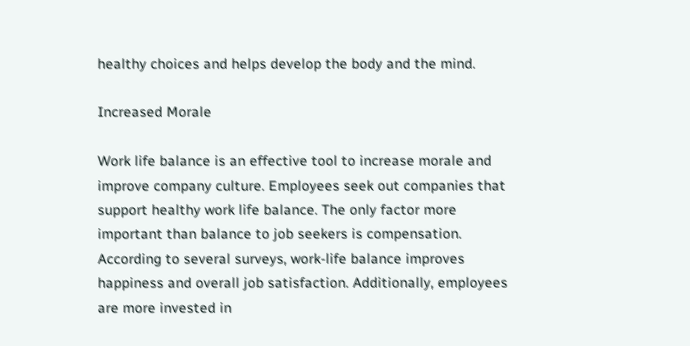healthy choices and helps develop the body and the mind.

Increased Morale

Work life balance is an effective tool to increase morale and improve company culture. Employees seek out companies that support healthy work life balance. The only factor more important than balance to job seekers is compensation. According to several surveys, work-life balance improves happiness and overall job satisfaction. Additionally, employees are more invested in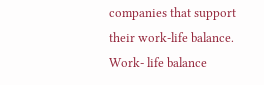companies that support their work-life balance. Work- life balance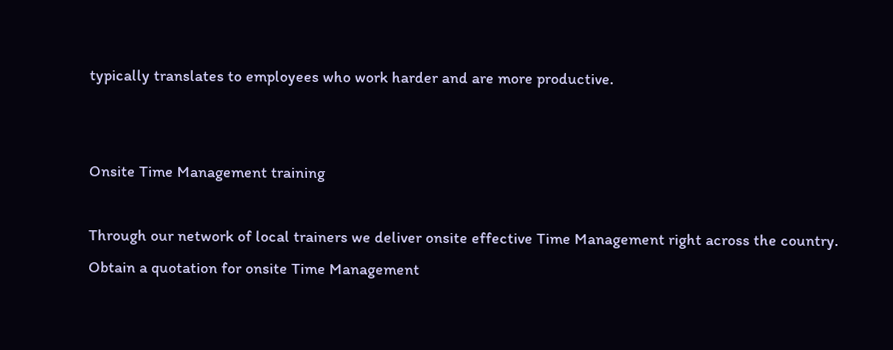typically translates to employees who work harder and are more productive.


Onsite Time Management training

Through our network of local trainers we deliver onsite effective Time Management right across the country. Obtain a quotation for onsite Time Management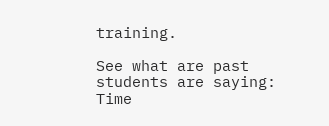training.

See what are past students are saying: Time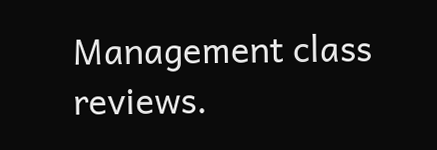Management class reviews.